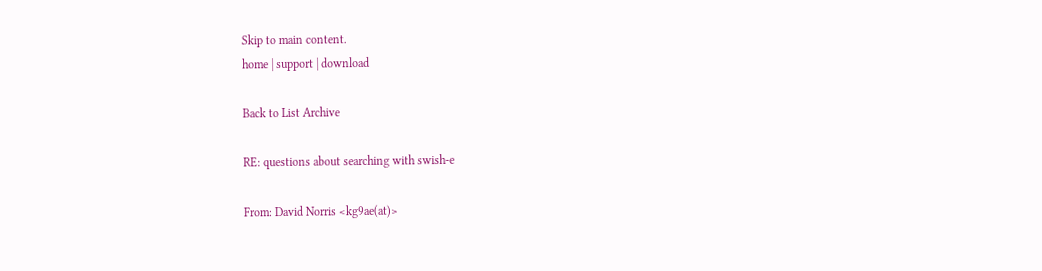Skip to main content.
home | support | download

Back to List Archive

RE: questions about searching with swish-e

From: David Norris <kg9ae(at)>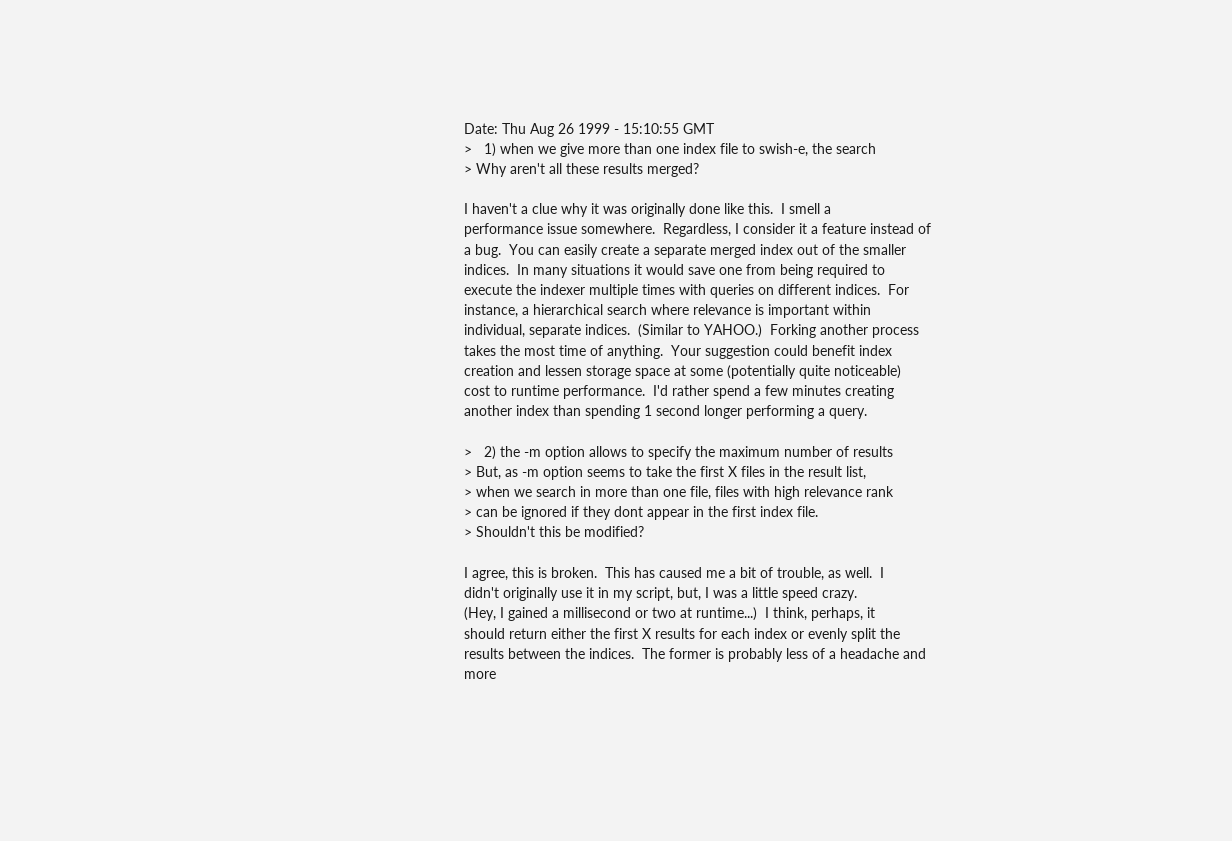Date: Thu Aug 26 1999 - 15:10:55 GMT
>   1) when we give more than one index file to swish-e, the search
> Why aren't all these results merged?

I haven't a clue why it was originally done like this.  I smell a
performance issue somewhere.  Regardless, I consider it a feature instead of
a bug.  You can easily create a separate merged index out of the smaller
indices.  In many situations it would save one from being required to
execute the indexer multiple times with queries on different indices.  For
instance, a hierarchical search where relevance is important within
individual, separate indices.  (Similar to YAHOO.)  Forking another process
takes the most time of anything.  Your suggestion could benefit index
creation and lessen storage space at some (potentially quite noticeable)
cost to runtime performance.  I'd rather spend a few minutes creating
another index than spending 1 second longer performing a query.

>   2) the -m option allows to specify the maximum number of results
> But, as -m option seems to take the first X files in the result list,
> when we search in more than one file, files with high relevance rank
> can be ignored if they dont appear in the first index file.
> Shouldn't this be modified?

I agree, this is broken.  This has caused me a bit of trouble, as well.  I
didn't originally use it in my script, but, I was a little speed crazy.
(Hey, I gained a millisecond or two at runtime...)  I think, perhaps, it
should return either the first X results for each index or evenly split the
results between the indices.  The former is probably less of a headache and
more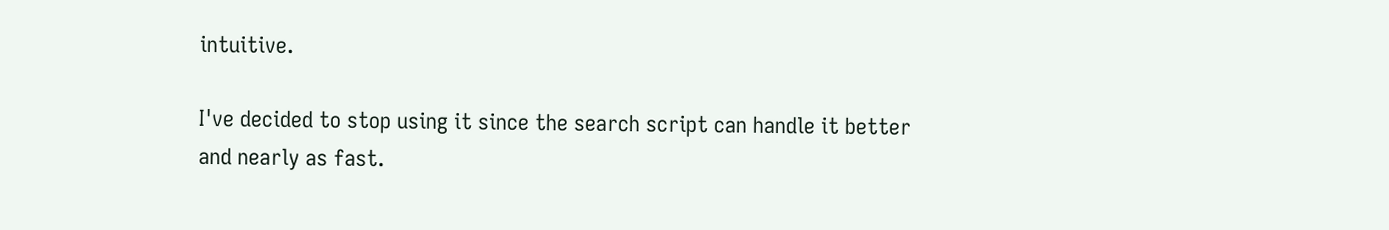intuitive.

I've decided to stop using it since the search script can handle it better
and nearly as fast.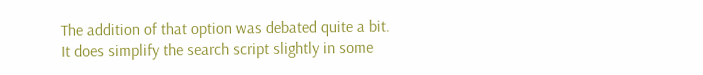The addition of that option was debated quite a bit.
It does simplify the search script slightly in some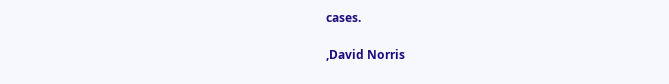cases.

,David Norris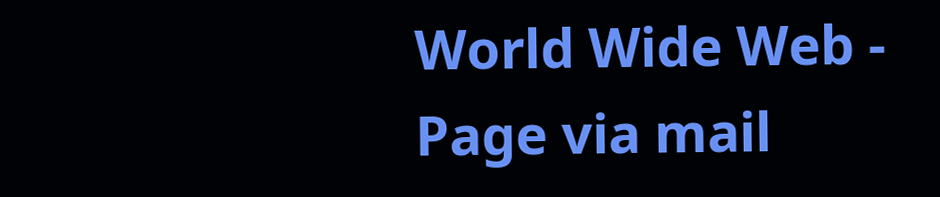World Wide Web -
Page via mail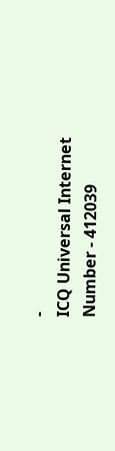-
ICQ Universal Internet Number - 412039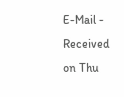E-Mail -
Received on Thu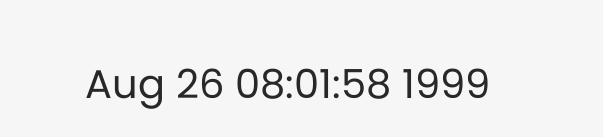Aug 26 08:01:58 1999